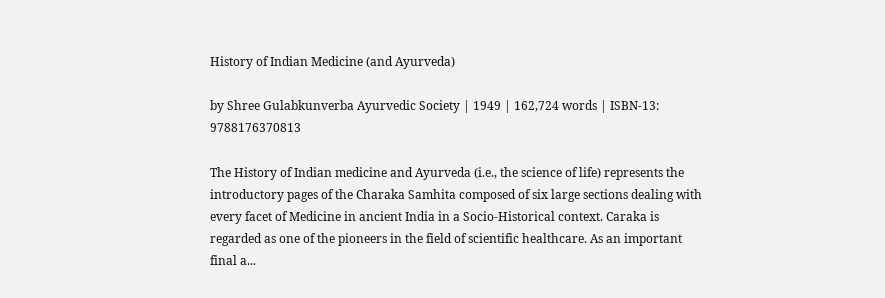History of Indian Medicine (and Ayurveda)

by Shree Gulabkunverba Ayurvedic Society | 1949 | 162,724 words | ISBN-13: 9788176370813

The History of Indian medicine and Ayurveda (i.e., the science of life) represents the introductory pages of the Charaka Samhita composed of six large sections dealing with every facet of Medicine in ancient India in a Socio-Historical context. Caraka is regarded as one of the pioneers in the field of scientific healthcare. As an important final a...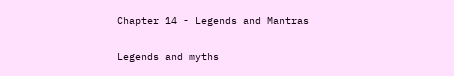Chapter 14 - Legends and Mantras

Legends and myths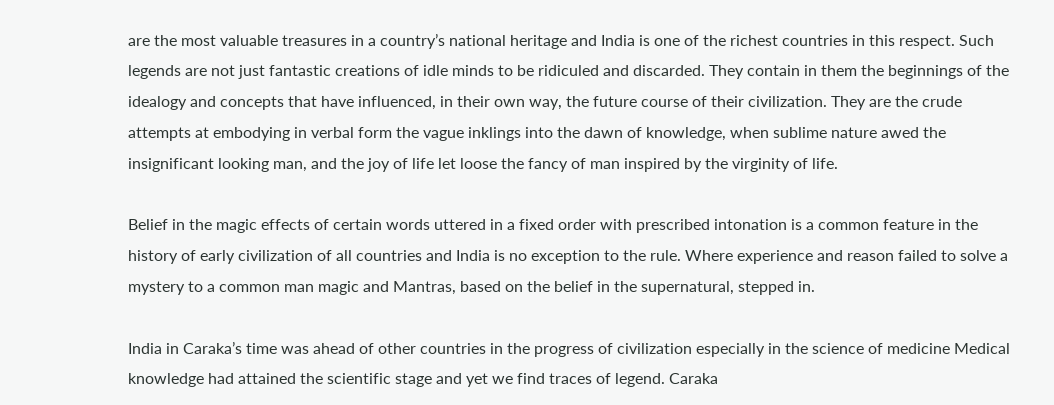are the most valuable treasures in a country’s national heritage and India is one of the richest countries in this respect. Such legends are not just fantastic creations of idle minds to be ridiculed and discarded. They contain in them the beginnings of the idealogy and concepts that have influenced, in their own way, the future course of their civilization. They are the crude attempts at embodying in verbal form the vague inklings into the dawn of knowledge, when sublime nature awed the insignificant looking man, and the joy of life let loose the fancy of man inspired by the virginity of life.

Belief in the magic effects of certain words uttered in a fixed order with prescribed intonation is a common feature in the history of early civilization of all countries and India is no exception to the rule. Where experience and reason failed to solve a mystery to a common man magic and Mantras, based on the belief in the supernatural, stepped in.

India in Caraka’s time was ahead of other countries in the progress of civilization especially in the science of medicine Medical knowledge had attained the scientific stage and yet we find traces of legend. Caraka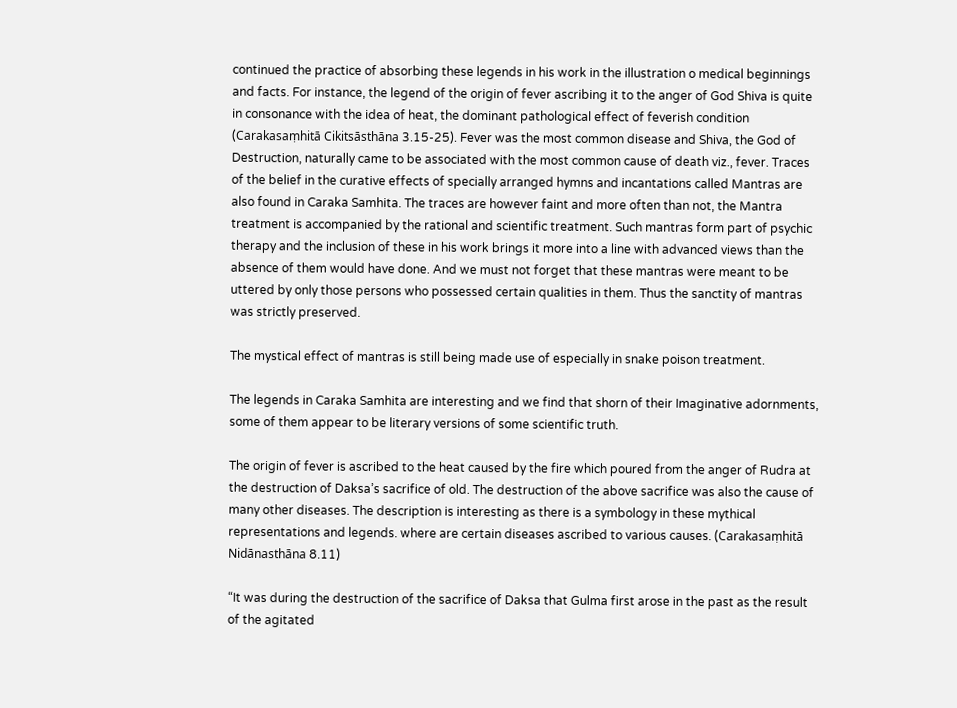continued the practice of absorbing these legends in his work in the illustration o medical beginnings and facts. For instance, the legend of the origin of fever ascribing it to the anger of God Shiva is quite in consonance with the idea of heat, the dominant pathological effect of feverish condition (Carakasaṃhitā Cikitsāsthāna 3.15-25). Fever was the most common disease and Shiva, the God of Destruction, naturally came to be associated with the most common cause of death viz., fever. Traces of the belief in the curative effects of specially arranged hymns and incantations called Mantras are also found in Caraka Samhita. The traces are however faint and more often than not, the Mantra treatment is accompanied by the rational and scientific treatment. Such mantras form part of psychic therapy and the inclusion of these in his work brings it more into a line with advanced views than the absence of them would have done. And we must not forget that these mantras were meant to be uttered by only those persons who possessed certain qualities in them. Thus the sanctity of mantras was strictly preserved.

The mystical effect of mantras is still being made use of especially in snake poison treatment.

The legends in Caraka Samhita are interesting and we find that shorn of their Imaginative adornments, some of them appear to be literary versions of some scientific truth.

The origin of fever is ascribed to the heat caused by the fire which poured from the anger of Rudra at the destruction of Daksa’s sacrifice of old. The destruction of the above sacrifice was also the cause of many other diseases. The description is interesting as there is a symbology in these mythical representations and legends. where are certain diseases ascribed to various causes. (Carakasaṃhitā Nidānasthāna 8.11)

“It was during the destruction of the sacrifice of Daksa that Gulma first arose in the past as the result of the agitated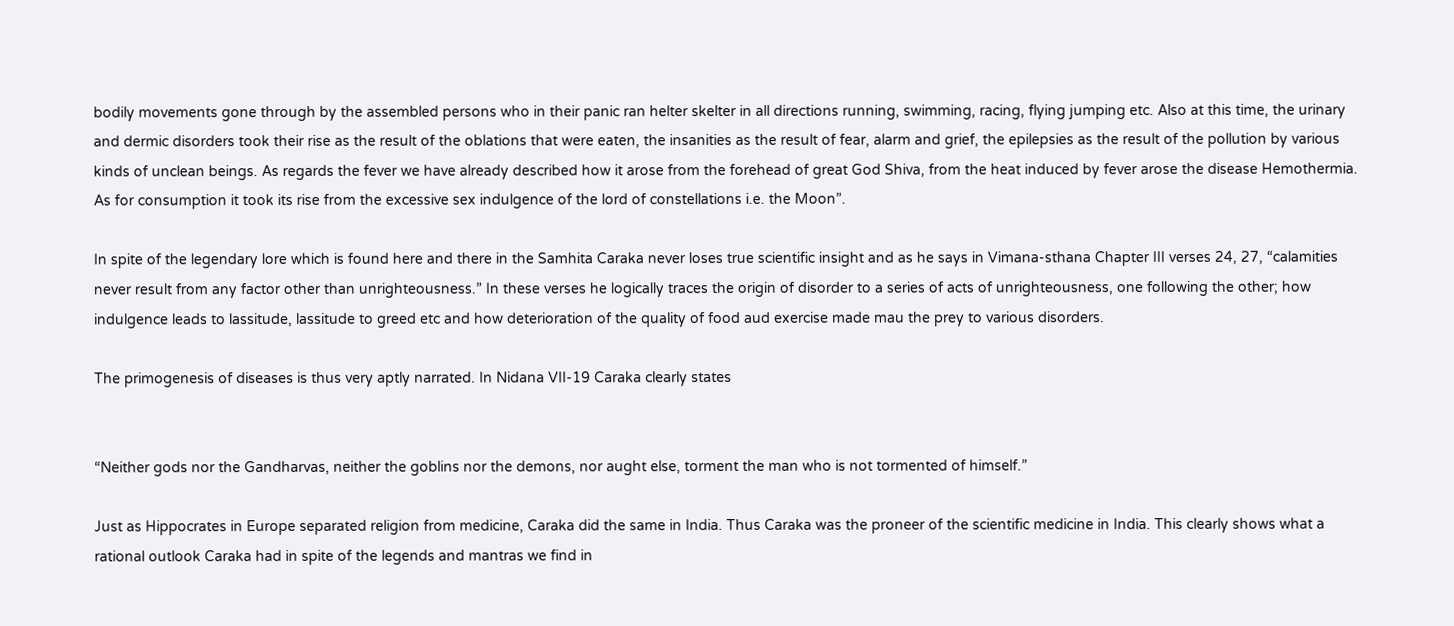bodily movements gone through by the assembled persons who in their panic ran helter skelter in all directions running, swimming, racing, flying jumping etc. Also at this time, the urinary and dermic disorders took their rise as the result of the oblations that were eaten, the insanities as the result of fear, alarm and grief, the epilepsies as the result of the pollution by various kinds of unclean beings. As regards the fever we have already described how it arose from the forehead of great God Shiva, from the heat induced by fever arose the disease Hemothermia. As for consumption it took its rise from the excessive sex indulgence of the lord of constellations i.e. the Moon”.

In spite of the legendary lore which is found here and there in the Samhita Caraka never loses true scientific insight and as he says in Vimana-sthana Chapter III verses 24, 27, “calamities never result from any factor other than unrighteousness.” In these verses he logically traces the origin of disorder to a series of acts of unrighteousness, one following the other; how indulgence leads to lassitude, lassitude to greed etc and how deterioration of the quality of food aud exercise made mau the prey to various disorders.

The primogenesis of diseases is thus very aptly narrated. In Nidana VII-19 Caraka clearly states


“Neither gods nor the Gandharvas, neither the goblins nor the demons, nor aught else, torment the man who is not tormented of himself.”

Just as Hippocrates in Europe separated religion from medicine, Caraka did the same in India. Thus Caraka was the proneer of the scientific medicine in India. This clearly shows what a rational outlook Caraka had in spite of the legends and mantras we find in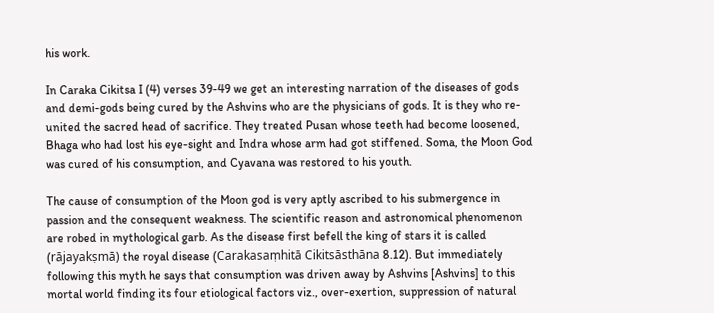his work.

In Caraka Cikitsa I (4) verses 39-49 we get an interesting narration of the diseases of gods and demi-gods being cured by the Ashvins who are the physicians of gods. It is they who re-united the sacred head of sacrifice. They treated Pusan whose teeth had become loosened, Bhaga who had lost his eye-sight and Indra whose arm had got stiffened. Soma, the Moon God was cured of his consumption, and Cyavana was restored to his youth.

The cause of consumption of the Moon god is very aptly ascribed to his submergence in passion and the consequent weakness. The scientific reason and astronomical phenomenon are robed in mythological garb. As the disease first befell the king of stars it is called (rājayakṣmā) the royal disease (Carakasaṃhitā Cikitsāsthāna 8.12). But immediately following this myth he says that consumption was driven away by Ashvins [Ashvins] to this mortal world finding its four etiological factors viz., over-exertion, suppression of natural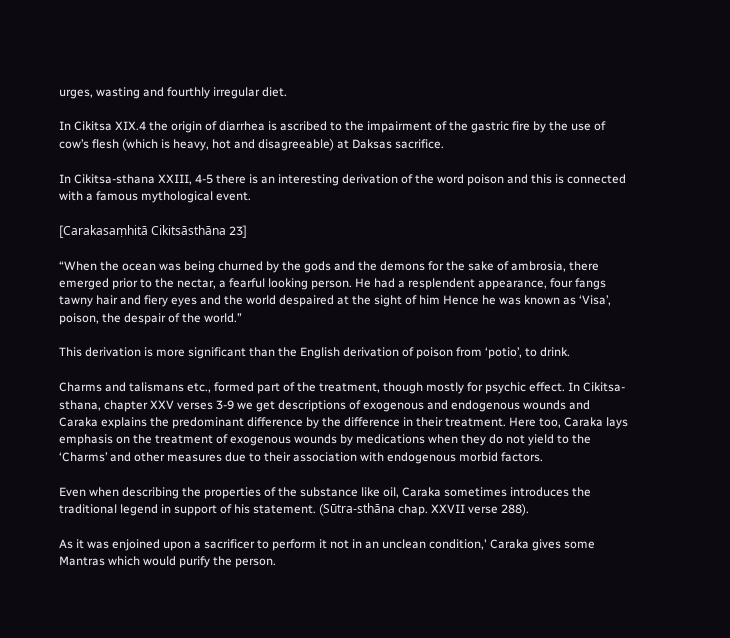urges, wasting and fourthly irregular diet.

In Cikitsa XIX.4 the origin of diarrhea is ascribed to the impairment of the gastric fire by the use of cow’s flesh (which is heavy, hot and disagreeable) at Daksas sacrifice.

In Cikitsa-sthana XXIII, 4-5 there is an interesting derivation of the word poison and this is connected with a famous mythological event.

[Carakasaṃhitā Cikitsāsthāna 23]

“When the ocean was being churned by the gods and the demons for the sake of ambrosia, there emerged prior to the nectar, a fearful looking person. He had a resplendent appearance, four fangs tawny hair and fiery eyes and the world despaired at the sight of him Hence he was known as ‘Visa’, poison, the despair of the world.”

This derivation is more significant than the English derivation of poison from ‘potio’, to drink.

Charms and talismans etc., formed part of the treatment, though mostly for psychic effect. In Cikitsa-sthana, chapter XXV verses 3-9 we get descriptions of exogenous and endogenous wounds and Caraka explains the predominant difference by the difference in their treatment. Here too, Caraka lays emphasis on the treatment of exogenous wounds by medications when they do not yield to the ‘Charms’ and other measures due to their association with endogenous morbid factors.

Even when describing the properties of the substance like oil, Caraka sometimes introduces the traditional legend in support of his statement. (Sūtra-sthāna chap. XXVII verse 288).

As it was enjoined upon a sacrificer to perform it not in an unclean condition,' Caraka gives some Mantras which would purify the person.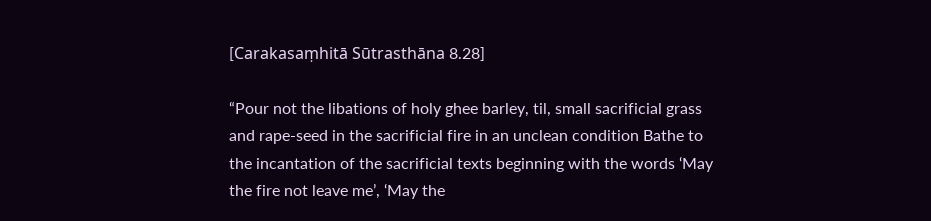[Carakasaṃhitā Sūtrasthāna 8.28]

“Pour not the libations of holy ghee barley, til, small sacrificial grass and rape-seed in the sacrificial fire in an unclean condition Bathe to the incantation of the sacrificial texts beginning with the words ‘May the fire not leave me’, ‘May the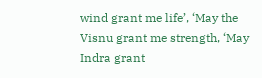wind grant me life’, ‘May the Visnu grant me strength, ‘May Indra grant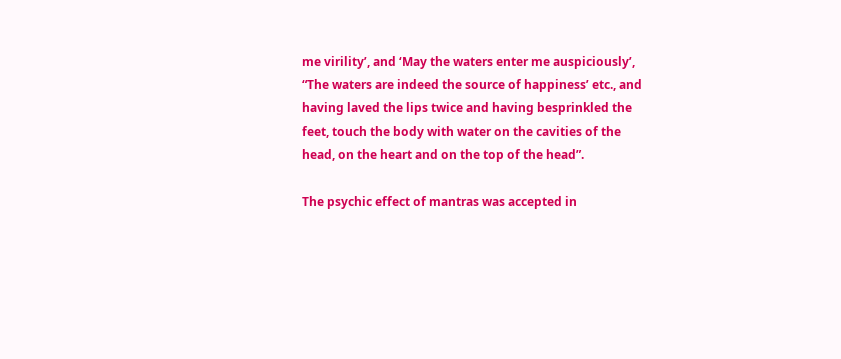me virility’, and ‘May the waters enter me auspiciously’, “The waters are indeed the source of happiness’ etc., and having laved the lips twice and having besprinkled the feet, touch the body with water on the cavities of the head, on the heart and on the top of the head”.

The psychic effect of mantras was accepted in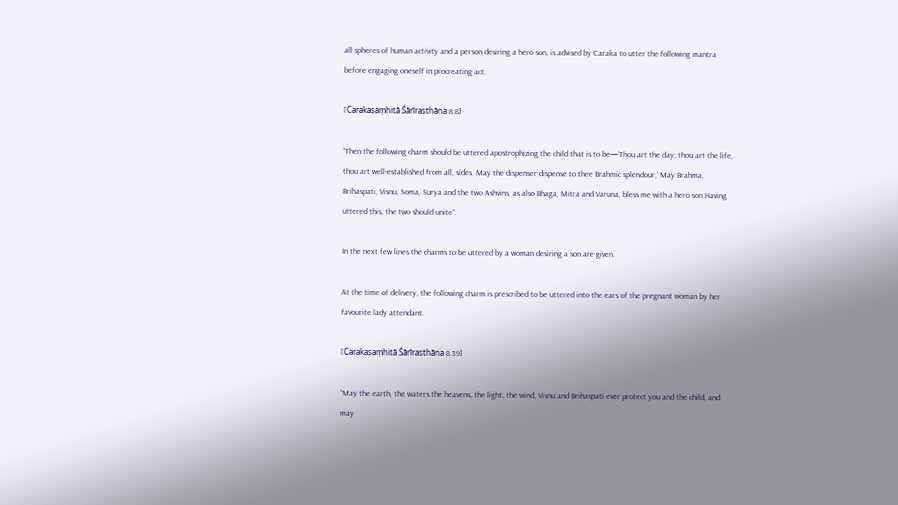all spheres of human activity and a person desiring a hero son, is advised by Caraka to utter the following mantra before engaging oneself in procreating act.

[Carakasaṃhitā Śārīrasthāna 8.8]

“Then the following charm should be uttered apostrophizing the child that is to be—‘Thou art the day; thou art the life, thou art well-established from all, sides. May the dispenser dispense to thee Brahmic splendour,’ May Brahma, Brihaspati, Visnu, Soma, Surya and the two Ashvins, as also Bhaga, Mitra and Varuna, bless me with a hero son Having uttered this, the two should unite”.

In the next few lines the charms to be uttered by a woman desiring a son are given.

At the time of delivery, the following charm is prescribed to be uttered into the ears of the pregnant woman by her favourite lady attendant.

[Carakasaṃhitā Śārīrasthāna 8.39]

“May the earth, the waters the heavens, the light, the wind, Visnu and Brihaspati ever protect you and the child, and may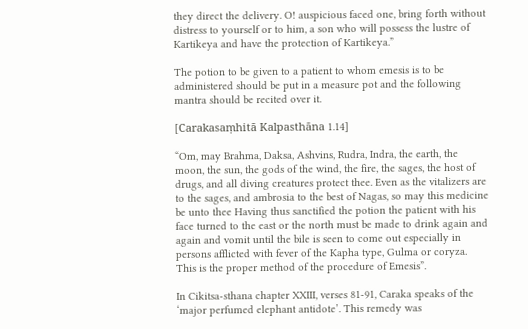they direct the delivery. O! auspicious faced one, bring forth without distress to yourself or to him, a son who will possess the lustre of Kartikeya and have the protection of Kartikeya.”

The potion to be given to a patient to whom emesis is to be administered should be put in a measure pot and the following mantra should be recited over it.

[Carakasaṃhitā Kalpasthāna 1.14]

“Om, may Brahma, Daksa, Ashvins, Rudra, Indra, the earth, the moon, the sun, the gods of the wind, the fire, the sages, the host of drugs, and all diving creatures protect thee. Even as the vitalizers are to the sages, and ambrosia to the best of Nagas, so may this medicine be unto thee Having thus sanctified the potion the patient with his face turned to the east or the north must be made to drink again and again and vomit until the bile is seen to come out especially in persons afflicted with fever of the Kapha type, Gulma or coryza. This is the proper method of the procedure of Emesis”.

In Cikitsa-sthana chapter XXIII, verses 81-91, Caraka speaks of the ‘major perfumed elephant antidote’. This remedy was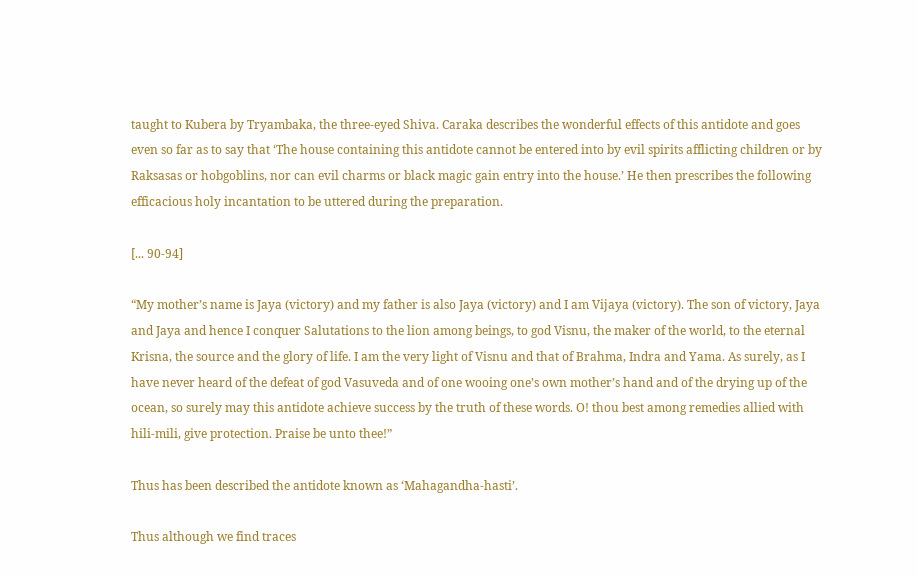taught to Kubera by Tryambaka, the three-eyed Shiva. Caraka describes the wonderful effects of this antidote and goes even so far as to say that ‘The house containing this antidote cannot be entered into by evil spirits afflicting children or by Raksasas or hobgoblins, nor can evil charms or black magic gain entry into the house.’ He then prescribes the following efficacious holy incantation to be uttered during the preparation.

[... 90-94]

“My mother’s name is Jaya (victory) and my father is also Jaya (victory) and I am Vijaya (victory). The son of victory, Jaya and Jaya and hence I conquer Salutations to the lion among beings, to god Visnu, the maker of the world, to the eternal Krisna, the source and the glory of life. I am the very light of Visnu and that of Brahma, Indra and Yama. As surely, as I have never heard of the defeat of god Vasuveda and of one wooing one’s own mother’s hand and of the drying up of the ocean, so surely may this antidote achieve success by the truth of these words. O! thou best among remedies allied with hili-mili, give protection. Praise be unto thee!”

Thus has been described the antidote known as ‘Mahagandha-hasti’.

Thus although we find traces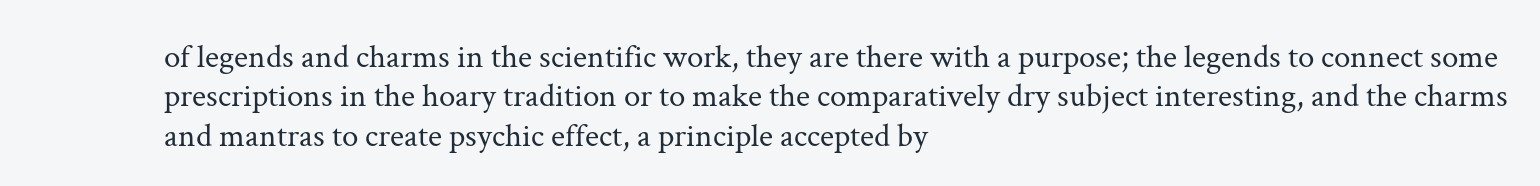of legends and charms in the scientific work, they are there with a purpose; the legends to connect some prescriptions in the hoary tradition or to make the comparatively dry subject interesting, and the charms and mantras to create psychic effect, a principle accepted by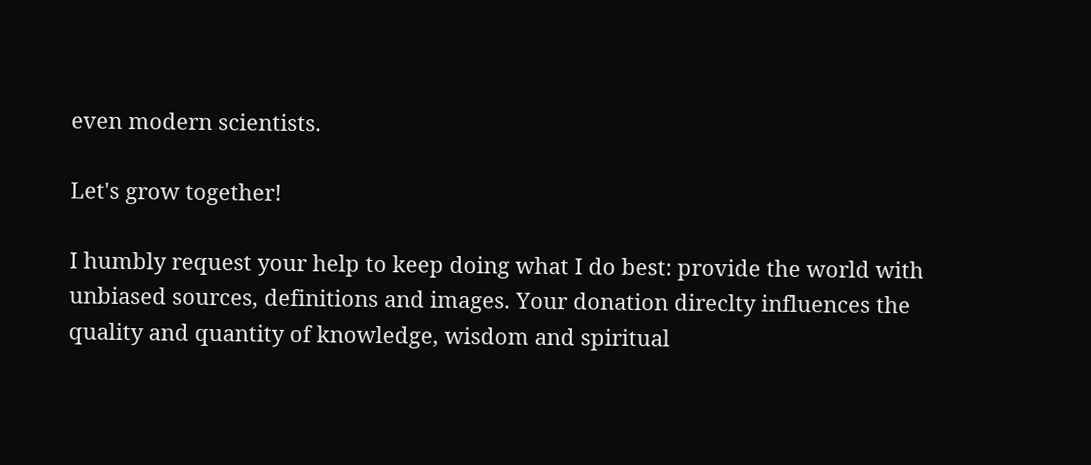even modern scientists.

Let's grow together!

I humbly request your help to keep doing what I do best: provide the world with unbiased sources, definitions and images. Your donation direclty influences the quality and quantity of knowledge, wisdom and spiritual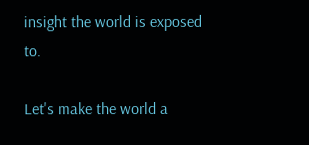insight the world is exposed to.

Let's make the world a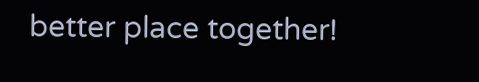better place together!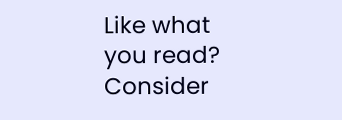Like what you read? Consider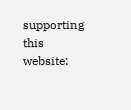supporting this website: